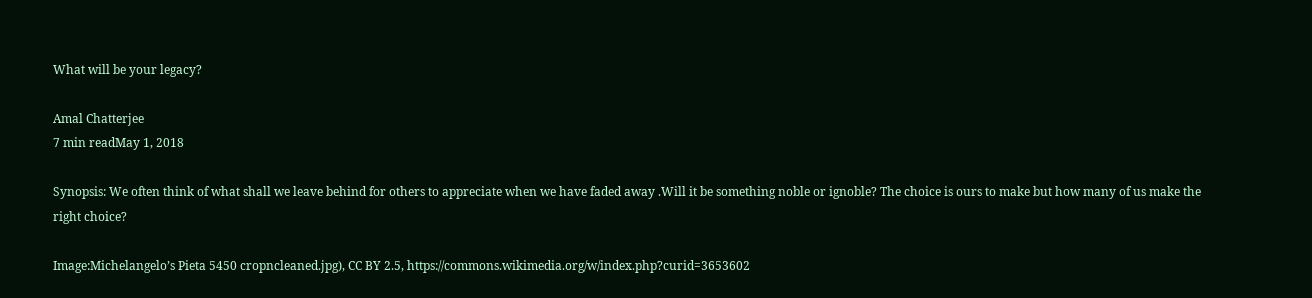What will be your legacy?

Amal Chatterjee
7 min readMay 1, 2018

Synopsis: We often think of what shall we leave behind for others to appreciate when we have faded away .Will it be something noble or ignoble? The choice is ours to make but how many of us make the right choice?

Image:Michelangelo’s Pieta 5450 cropncleaned.jpg), CC BY 2.5, https://commons.wikimedia.org/w/index.php?curid=3653602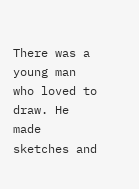There was a young man who loved to draw. He made sketches and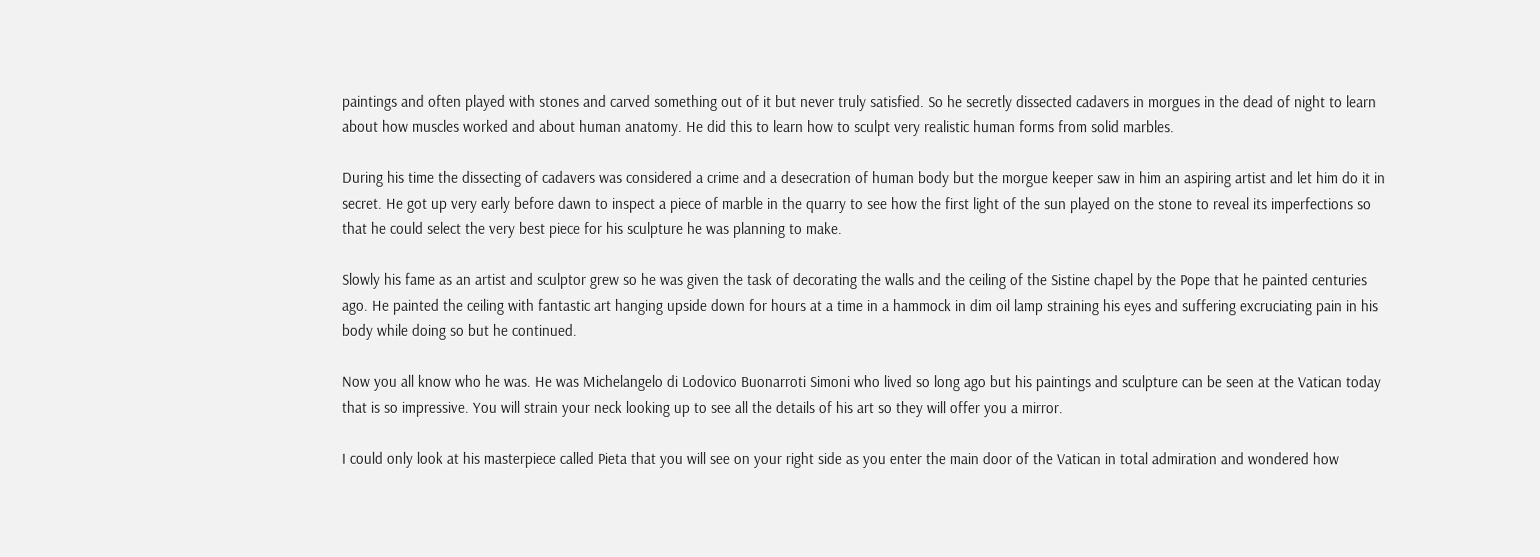paintings and often played with stones and carved something out of it but never truly satisfied. So he secretly dissected cadavers in morgues in the dead of night to learn about how muscles worked and about human anatomy. He did this to learn how to sculpt very realistic human forms from solid marbles.

During his time the dissecting of cadavers was considered a crime and a desecration of human body but the morgue keeper saw in him an aspiring artist and let him do it in secret. He got up very early before dawn to inspect a piece of marble in the quarry to see how the first light of the sun played on the stone to reveal its imperfections so that he could select the very best piece for his sculpture he was planning to make.

Slowly his fame as an artist and sculptor grew so he was given the task of decorating the walls and the ceiling of the Sistine chapel by the Pope that he painted centuries ago. He painted the ceiling with fantastic art hanging upside down for hours at a time in a hammock in dim oil lamp straining his eyes and suffering excruciating pain in his body while doing so but he continued.

Now you all know who he was. He was Michelangelo di Lodovico Buonarroti Simoni who lived so long ago but his paintings and sculpture can be seen at the Vatican today that is so impressive. You will strain your neck looking up to see all the details of his art so they will offer you a mirror.

I could only look at his masterpiece called Pieta that you will see on your right side as you enter the main door of the Vatican in total admiration and wondered how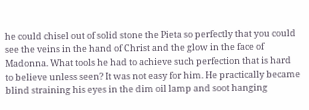he could chisel out of solid stone the Pieta so perfectly that you could see the veins in the hand of Christ and the glow in the face of Madonna. What tools he had to achieve such perfection that is hard to believe unless seen? It was not easy for him. He practically became blind straining his eyes in the dim oil lamp and soot hanging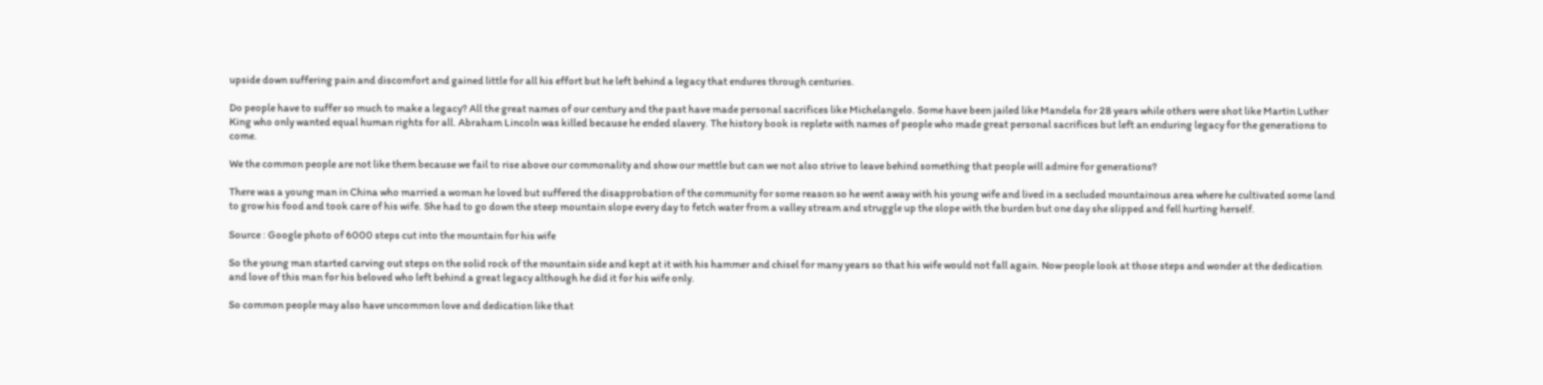upside down suffering pain and discomfort and gained little for all his effort but he left behind a legacy that endures through centuries.

Do people have to suffer so much to make a legacy? All the great names of our century and the past have made personal sacrifices like Michelangelo. Some have been jailed like Mandela for 28 years while others were shot like Martin Luther King who only wanted equal human rights for all. Abraham Lincoln was killed because he ended slavery. The history book is replete with names of people who made great personal sacrifices but left an enduring legacy for the generations to come.

We the common people are not like them because we fail to rise above our commonality and show our mettle but can we not also strive to leave behind something that people will admire for generations?

There was a young man in China who married a woman he loved but suffered the disapprobation of the community for some reason so he went away with his young wife and lived in a secluded mountainous area where he cultivated some land to grow his food and took care of his wife. She had to go down the steep mountain slope every day to fetch water from a valley stream and struggle up the slope with the burden but one day she slipped and fell hurting herself.

Source : Google photo of 6000 steps cut into the mountain for his wife

So the young man started carving out steps on the solid rock of the mountain side and kept at it with his hammer and chisel for many years so that his wife would not fall again. Now people look at those steps and wonder at the dedication and love of this man for his beloved who left behind a great legacy although he did it for his wife only.

So common people may also have uncommon love and dedication like that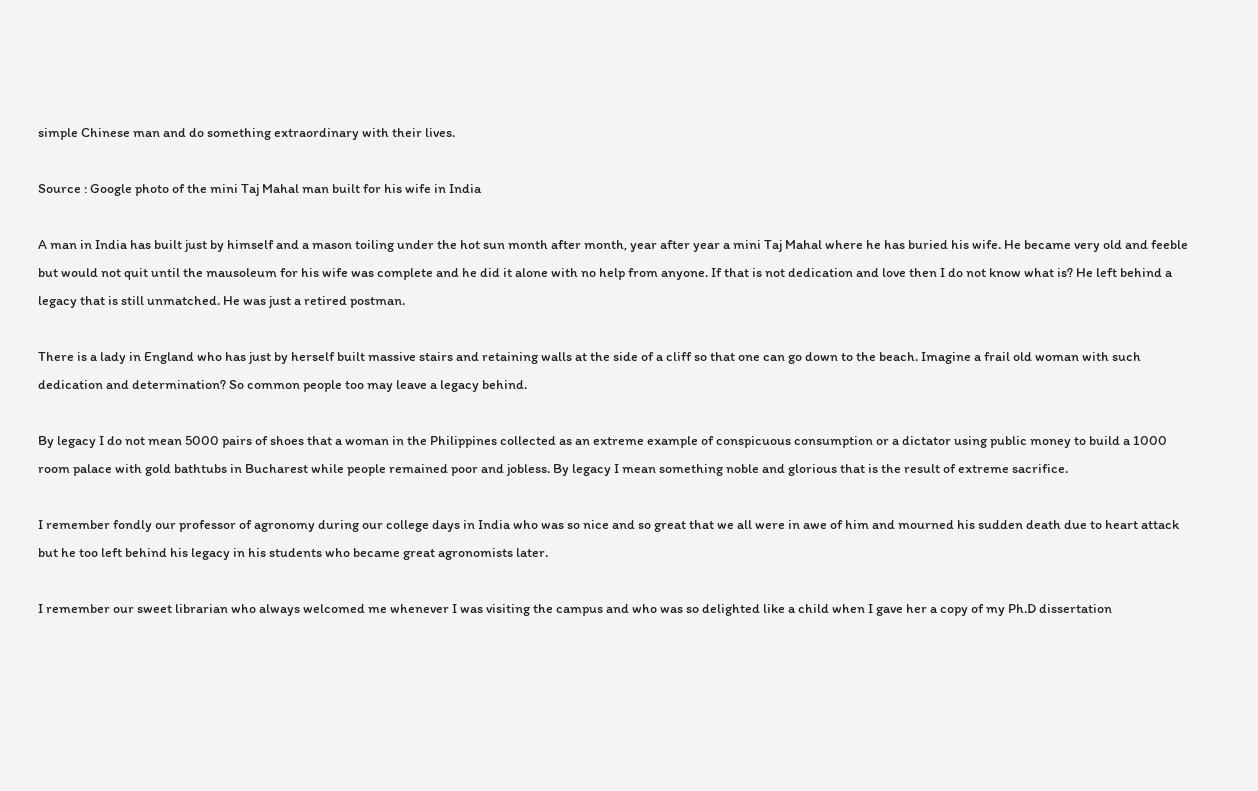simple Chinese man and do something extraordinary with their lives.

Source : Google photo of the mini Taj Mahal man built for his wife in India

A man in India has built just by himself and a mason toiling under the hot sun month after month, year after year a mini Taj Mahal where he has buried his wife. He became very old and feeble but would not quit until the mausoleum for his wife was complete and he did it alone with no help from anyone. If that is not dedication and love then I do not know what is? He left behind a legacy that is still unmatched. He was just a retired postman.

There is a lady in England who has just by herself built massive stairs and retaining walls at the side of a cliff so that one can go down to the beach. Imagine a frail old woman with such dedication and determination? So common people too may leave a legacy behind.

By legacy I do not mean 5000 pairs of shoes that a woman in the Philippines collected as an extreme example of conspicuous consumption or a dictator using public money to build a 1000 room palace with gold bathtubs in Bucharest while people remained poor and jobless. By legacy I mean something noble and glorious that is the result of extreme sacrifice.

I remember fondly our professor of agronomy during our college days in India who was so nice and so great that we all were in awe of him and mourned his sudden death due to heart attack but he too left behind his legacy in his students who became great agronomists later.

I remember our sweet librarian who always welcomed me whenever I was visiting the campus and who was so delighted like a child when I gave her a copy of my Ph.D dissertation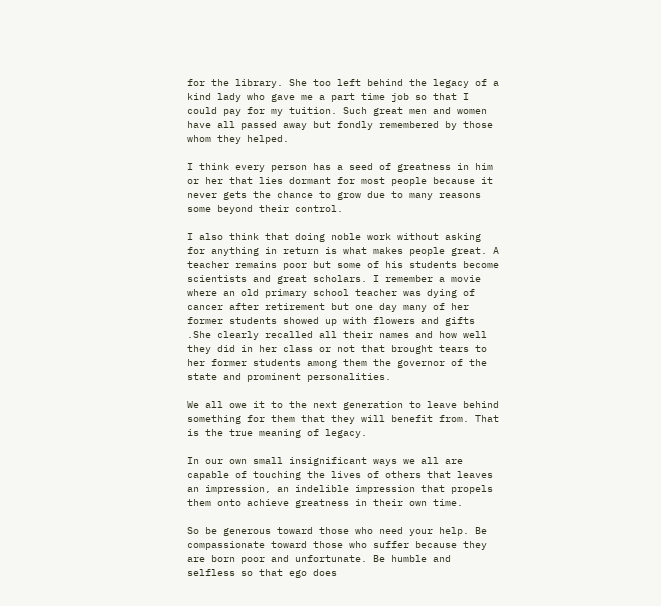for the library. She too left behind the legacy of a kind lady who gave me a part time job so that I could pay for my tuition. Such great men and women have all passed away but fondly remembered by those whom they helped.

I think every person has a seed of greatness in him or her that lies dormant for most people because it never gets the chance to grow due to many reasons some beyond their control.

I also think that doing noble work without asking for anything in return is what makes people great. A teacher remains poor but some of his students become scientists and great scholars. I remember a movie where an old primary school teacher was dying of cancer after retirement but one day many of her former students showed up with flowers and gifts .She clearly recalled all their names and how well they did in her class or not that brought tears to her former students among them the governor of the state and prominent personalities.

We all owe it to the next generation to leave behind something for them that they will benefit from. That is the true meaning of legacy.

In our own small insignificant ways we all are capable of touching the lives of others that leaves an impression, an indelible impression that propels them onto achieve greatness in their own time.

So be generous toward those who need your help. Be compassionate toward those who suffer because they are born poor and unfortunate. Be humble and selfless so that ego does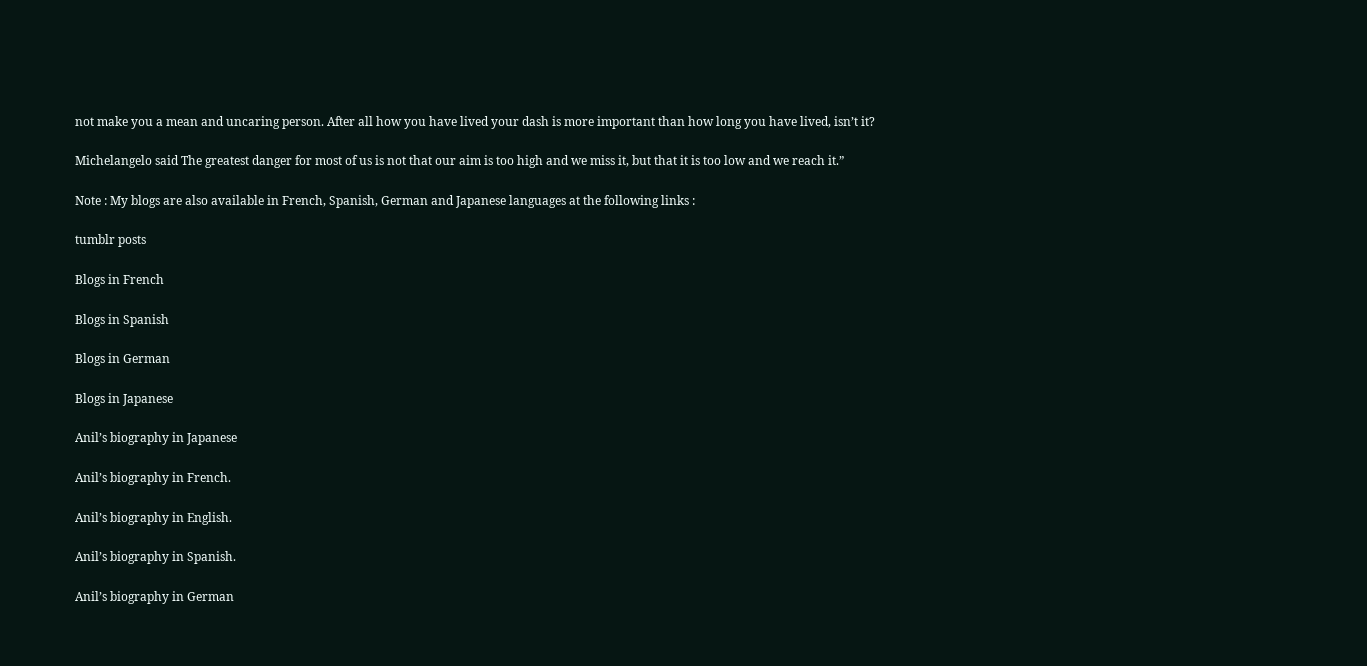not make you a mean and uncaring person. After all how you have lived your dash is more important than how long you have lived, isn’t it?

Michelangelo said The greatest danger for most of us is not that our aim is too high and we miss it, but that it is too low and we reach it.”

Note : My blogs are also available in French, Spanish, German and Japanese languages at the following links :

tumblr posts

Blogs in French

Blogs in Spanish

Blogs in German

Blogs in Japanese

Anil’s biography in Japanese

Anil’s biography in French.

Anil’s biography in English.

Anil’s biography in Spanish.

Anil’s biography in German